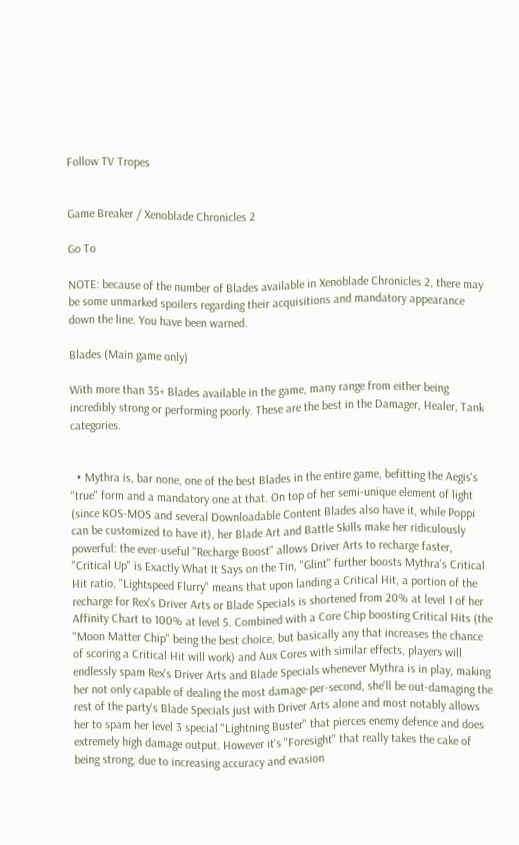Follow TV Tropes


Game Breaker / Xenoblade Chronicles 2

Go To

NOTE: because of the number of Blades available in Xenoblade Chronicles 2, there may be some unmarked spoilers regarding their acquisitions and mandatory appearance down the line. You have been warned.

Blades (Main game only)

With more than 35+ Blades available in the game, many range from either being incredibly strong or performing poorly. These are the best in the Damager, Healer, Tank categories.


  • Mythra is, bar none, one of the best Blades in the entire game, befitting the Aegis's "true" form and a mandatory one at that. On top of her semi-unique element of light (since KOS-MOS and several Downloadable Content Blades also have it, while Poppi can be customized to have it), her Blade Art and Battle Skills make her ridiculously powerful: the ever-useful "Recharge Boost" allows Driver Arts to recharge faster, "Critical Up" is Exactly What It Says on the Tin, "Glint" further boosts Mythra's Critical Hit ratio, "Lightspeed Flurry" means that upon landing a Critical Hit, a portion of the recharge for Rex's Driver Arts or Blade Specials is shortened from 20% at level 1 of her Affinity Chart to 100% at level 5. Combined with a Core Chip boosting Critical Hits (the "Moon Matter Chip" being the best choice, but basically any that increases the chance of scoring a Critical Hit will work) and Aux Cores with similar effects, players will endlessly spam Rex's Driver Arts and Blade Specials whenever Mythra is in play, making her not only capable of dealing the most damage-per-second, she'll be out-damaging the rest of the party's Blade Specials just with Driver Arts alone and most notably allows her to spam her level 3 special "Lightning Buster" that pierces enemy defence and does extremely high damage output. However it's "Foresight" that really takes the cake of being strong, due to increasing accuracy and evasion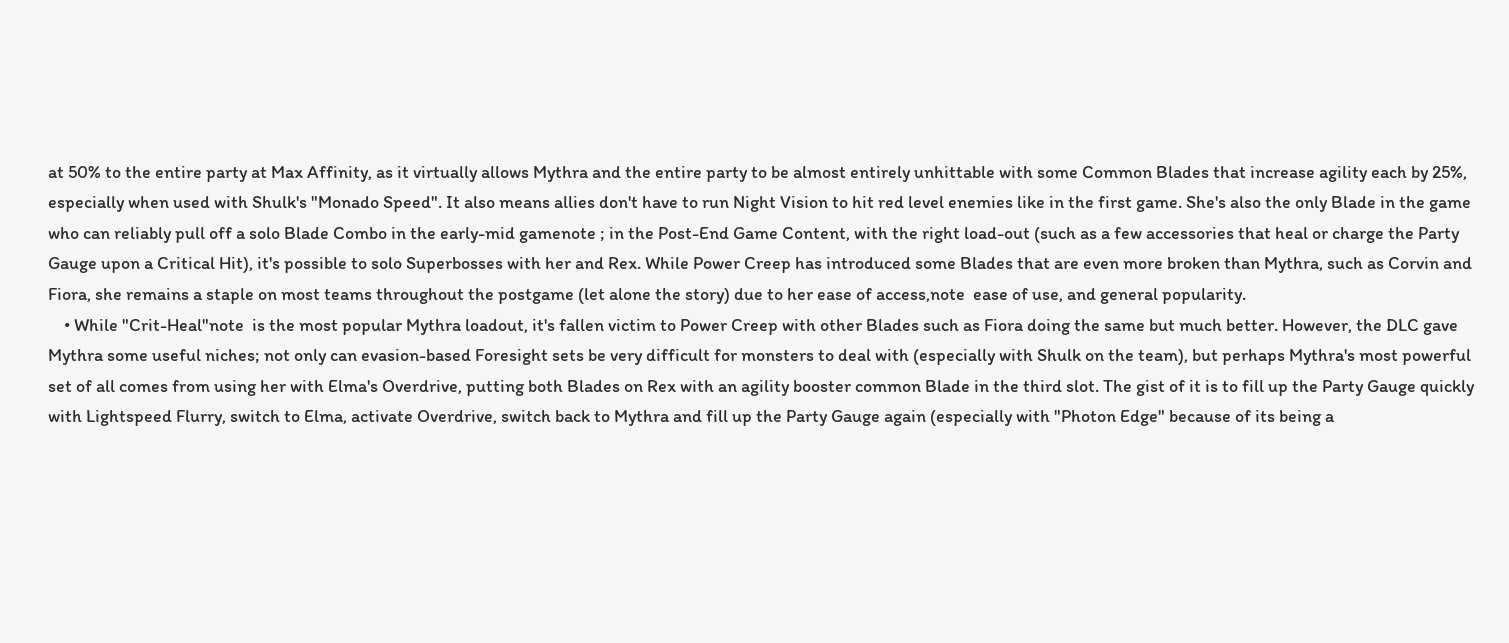at 50% to the entire party at Max Affinity, as it virtually allows Mythra and the entire party to be almost entirely unhittable with some Common Blades that increase agility each by 25%, especially when used with Shulk's "Monado Speed". It also means allies don't have to run Night Vision to hit red level enemies like in the first game. She's also the only Blade in the game who can reliably pull off a solo Blade Combo in the early-mid gamenote ; in the Post-End Game Content, with the right load-out (such as a few accessories that heal or charge the Party Gauge upon a Critical Hit), it's possible to solo Superbosses with her and Rex. While Power Creep has introduced some Blades that are even more broken than Mythra, such as Corvin and Fiora, she remains a staple on most teams throughout the postgame (let alone the story) due to her ease of access,note  ease of use, and general popularity.
    • While "Crit-Heal"note  is the most popular Mythra loadout, it's fallen victim to Power Creep with other Blades such as Fiora doing the same but much better. However, the DLC gave Mythra some useful niches; not only can evasion-based Foresight sets be very difficult for monsters to deal with (especially with Shulk on the team), but perhaps Mythra's most powerful set of all comes from using her with Elma's Overdrive, putting both Blades on Rex with an agility booster common Blade in the third slot. The gist of it is to fill up the Party Gauge quickly with Lightspeed Flurry, switch to Elma, activate Overdrive, switch back to Mythra and fill up the Party Gauge again (especially with "Photon Edge" because of its being a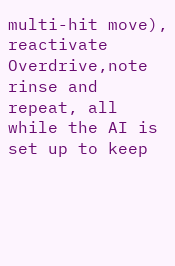multi-hit move), reactivate Overdrive,note  rinse and repeat, all while the AI is set up to keep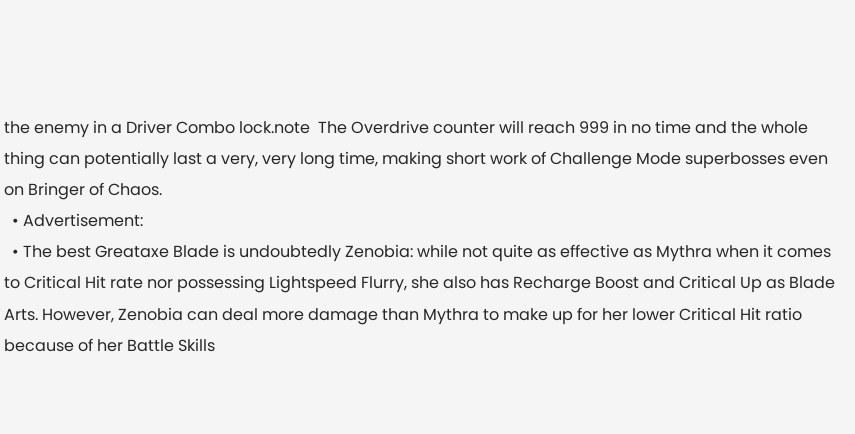the enemy in a Driver Combo lock.note  The Overdrive counter will reach 999 in no time and the whole thing can potentially last a very, very long time, making short work of Challenge Mode superbosses even on Bringer of Chaos.
  • Advertisement:
  • The best Greataxe Blade is undoubtedly Zenobia: while not quite as effective as Mythra when it comes to Critical Hit rate nor possessing Lightspeed Flurry, she also has Recharge Boost and Critical Up as Blade Arts. However, Zenobia can deal more damage than Mythra to make up for her lower Critical Hit ratio because of her Battle Skills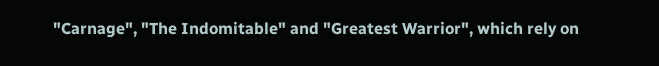"Carnage", "The Indomitable" and "Greatest Warrior", which rely on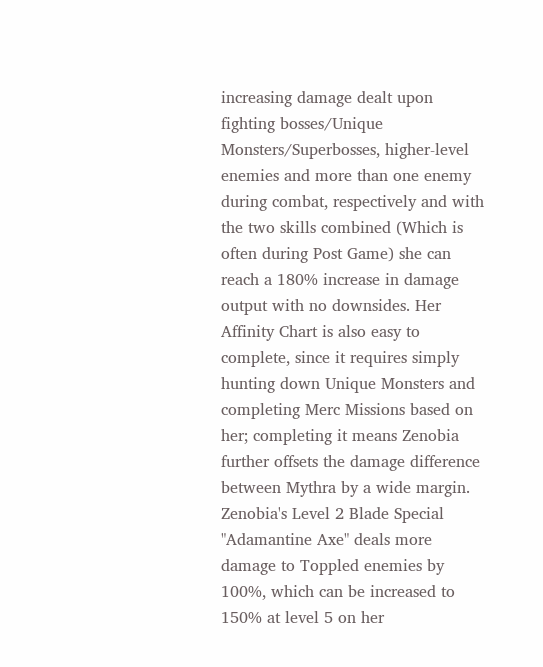increasing damage dealt upon fighting bosses/Unique Monsters/Superbosses, higher-level enemies and more than one enemy during combat, respectively and with the two skills combined (Which is often during Post Game) she can reach a 180% increase in damage output with no downsides. Her Affinity Chart is also easy to complete, since it requires simply hunting down Unique Monsters and completing Merc Missions based on her; completing it means Zenobia further offsets the damage difference between Mythra by a wide margin. Zenobia's Level 2 Blade Special "Adamantine Axe" deals more damage to Toppled enemies by 100%, which can be increased to 150% at level 5 on her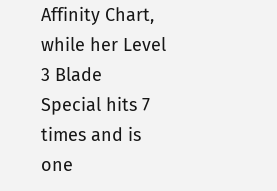Affinity Chart, while her Level 3 Blade Special hits 7 times and is one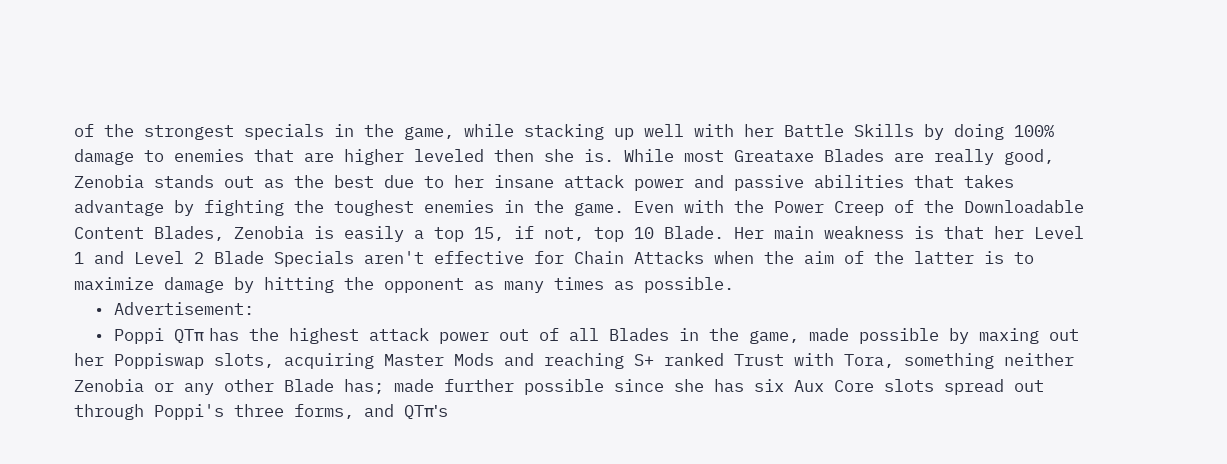of the strongest specials in the game, while stacking up well with her Battle Skills by doing 100% damage to enemies that are higher leveled then she is. While most Greataxe Blades are really good, Zenobia stands out as the best due to her insane attack power and passive abilities that takes advantage by fighting the toughest enemies in the game. Even with the Power Creep of the Downloadable Content Blades, Zenobia is easily a top 15, if not, top 10 Blade. Her main weakness is that her Level 1 and Level 2 Blade Specials aren't effective for Chain Attacks when the aim of the latter is to maximize damage by hitting the opponent as many times as possible.
  • Advertisement:
  • Poppi QTπ has the highest attack power out of all Blades in the game, made possible by maxing out her Poppiswap slots, acquiring Master Mods and reaching S+ ranked Trust with Tora, something neither Zenobia or any other Blade has; made further possible since she has six Aux Core slots spread out through Poppi's three forms, and QTπ's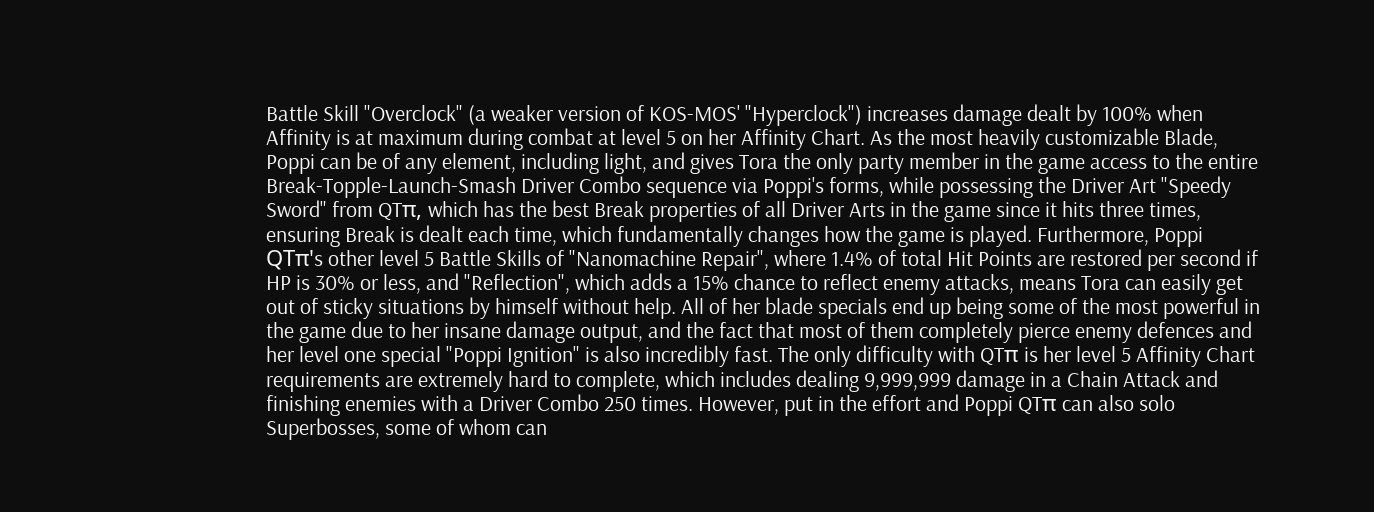Battle Skill "Overclock" (a weaker version of KOS-MOS' "Hyperclock") increases damage dealt by 100% when Affinity is at maximum during combat at level 5 on her Affinity Chart. As the most heavily customizable Blade, Poppi can be of any element, including light, and gives Tora the only party member in the game access to the entire Break-Topple-Launch-Smash Driver Combo sequence via Poppi's forms, while possessing the Driver Art "Speedy Sword" from QTπ, which has the best Break properties of all Driver Arts in the game since it hits three times, ensuring Break is dealt each time, which fundamentally changes how the game is played. Furthermore, Poppi QTπ's other level 5 Battle Skills of "Nanomachine Repair", where 1.4% of total Hit Points are restored per second if HP is 30% or less, and "Reflection", which adds a 15% chance to reflect enemy attacks, means Tora can easily get out of sticky situations by himself without help. All of her blade specials end up being some of the most powerful in the game due to her insane damage output, and the fact that most of them completely pierce enemy defences and her level one special "Poppi Ignition" is also incredibly fast. The only difficulty with QTπ is her level 5 Affinity Chart requirements are extremely hard to complete, which includes dealing 9,999,999 damage in a Chain Attack and finishing enemies with a Driver Combo 250 times. However, put in the effort and Poppi QTπ can also solo Superbosses, some of whom can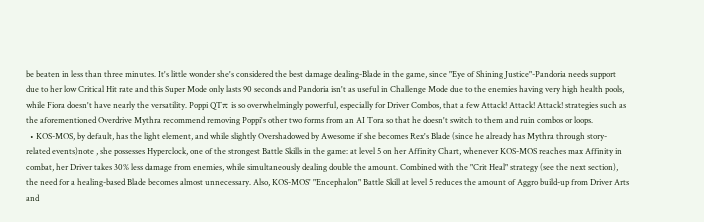be beaten in less than three minutes. It's little wonder she's considered the best damage dealing-Blade in the game, since "Eye of Shining Justice"-Pandoria needs support due to her low Critical Hit rate and this Super Mode only lasts 90 seconds and Pandoria isn't as useful in Challenge Mode due to the enemies having very high health pools, while Fiora doesn't have nearly the versatility. Poppi QTπ is so overwhelmingly powerful, especially for Driver Combos, that a few Attack! Attack! Attack! strategies such as the aforementioned Overdrive Mythra recommend removing Poppi's other two forms from an AI Tora so that he doesn't switch to them and ruin combos or loops.
  • KOS-MOS, by default, has the light element, and while slightly Overshadowed by Awesome if she becomes Rex's Blade (since he already has Mythra through story-related events)note , she possesses Hyperclock, one of the strongest Battle Skills in the game: at level 5 on her Affinity Chart, whenever KOS-MOS reaches max Affinity in combat, her Driver takes 30% less damage from enemies, while simultaneously dealing double the amount. Combined with the "Crit Heal" strategy (see the next section), the need for a healing-based Blade becomes almost unnecessary. Also, KOS-MOS' "Encephalon" Battle Skill at level 5 reduces the amount of Aggro build-up from Driver Arts and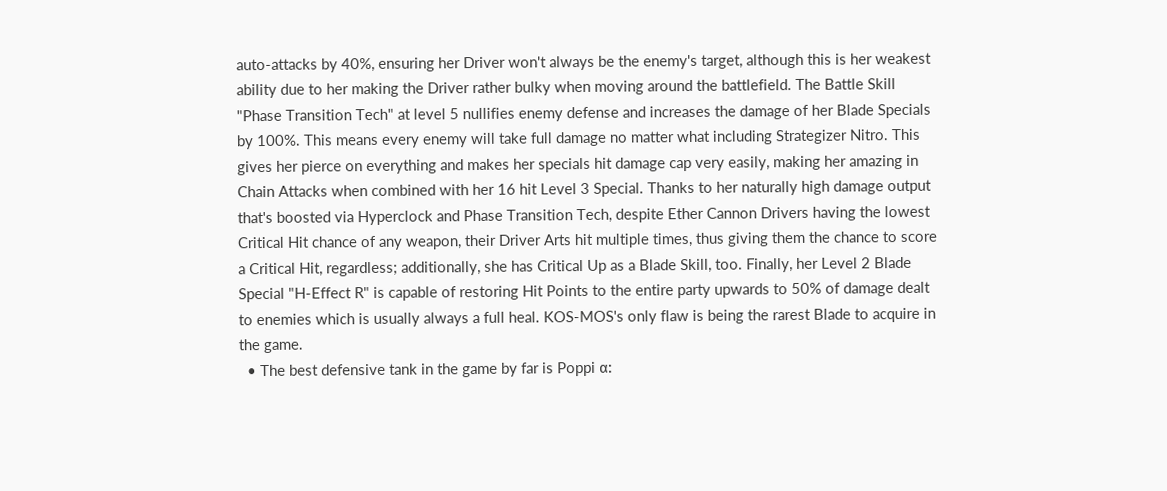auto-attacks by 40%, ensuring her Driver won't always be the enemy's target, although this is her weakest ability due to her making the Driver rather bulky when moving around the battlefield. The Battle Skill "Phase Transition Tech" at level 5 nullifies enemy defense and increases the damage of her Blade Specials by 100%. This means every enemy will take full damage no matter what including Strategizer Nitro. This gives her pierce on everything and makes her specials hit damage cap very easily, making her amazing in Chain Attacks when combined with her 16 hit Level 3 Special. Thanks to her naturally high damage output that's boosted via Hyperclock and Phase Transition Tech, despite Ether Cannon Drivers having the lowest Critical Hit chance of any weapon, their Driver Arts hit multiple times, thus giving them the chance to score a Critical Hit, regardless; additionally, she has Critical Up as a Blade Skill, too. Finally, her Level 2 Blade Special "H-Effect R" is capable of restoring Hit Points to the entire party upwards to 50% of damage dealt to enemies which is usually always a full heal. KOS-MOS's only flaw is being the rarest Blade to acquire in the game.
  • The best defensive tank in the game by far is Poppi α: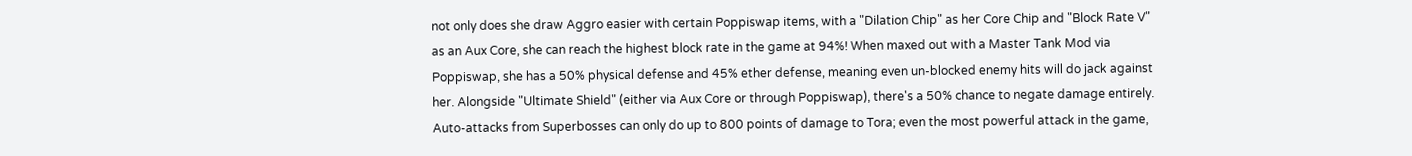not only does she draw Aggro easier with certain Poppiswap items, with a "Dilation Chip" as her Core Chip and "Block Rate V" as an Aux Core, she can reach the highest block rate in the game at 94%! When maxed out with a Master Tank Mod via Poppiswap, she has a 50% physical defense and 45% ether defense, meaning even un-blocked enemy hits will do jack against her. Alongside "Ultimate Shield" (either via Aux Core or through Poppiswap), there's a 50% chance to negate damage entirely. Auto-attacks from Superbosses can only do up to 800 points of damage to Tora; even the most powerful attack in the game,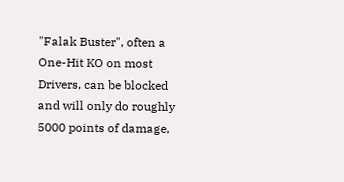"Falak Buster", often a One-Hit KO on most Drivers, can be blocked and will only do roughly 5000 points of damage,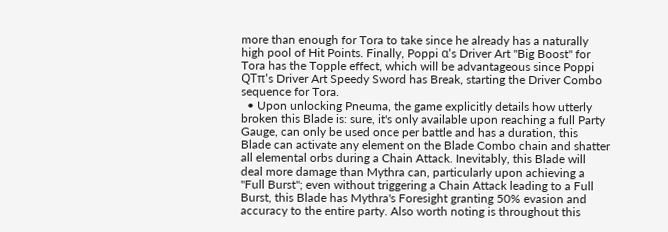more than enough for Tora to take since he already has a naturally high pool of Hit Points. Finally, Poppi α's Driver Art "Big Boost" for Tora has the Topple effect, which will be advantageous since Poppi QTπ's Driver Art Speedy Sword has Break, starting the Driver Combo sequence for Tora.
  • Upon unlocking Pneuma, the game explicitly details how utterly broken this Blade is: sure, it's only available upon reaching a full Party Gauge, can only be used once per battle and has a duration, this Blade can activate any element on the Blade Combo chain and shatter all elemental orbs during a Chain Attack. Inevitably, this Blade will deal more damage than Mythra can, particularly upon achieving a "Full Burst"; even without triggering a Chain Attack leading to a Full Burst, this Blade has Mythra's Foresight granting 50% evasion and accuracy to the entire party. Also worth noting is throughout this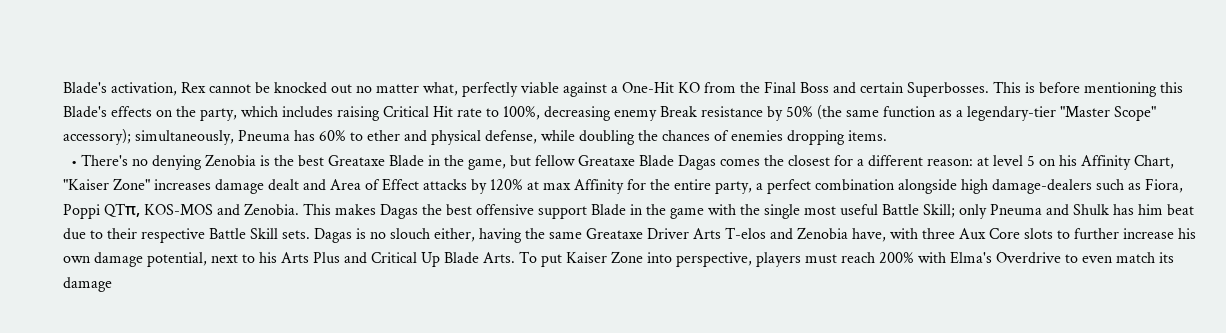Blade's activation, Rex cannot be knocked out no matter what, perfectly viable against a One-Hit KO from the Final Boss and certain Superbosses. This is before mentioning this Blade's effects on the party, which includes raising Critical Hit rate to 100%, decreasing enemy Break resistance by 50% (the same function as a legendary-tier "Master Scope" accessory); simultaneously, Pneuma has 60% to ether and physical defense, while doubling the chances of enemies dropping items.
  • There's no denying Zenobia is the best Greataxe Blade in the game, but fellow Greataxe Blade Dagas comes the closest for a different reason: at level 5 on his Affinity Chart, "Kaiser Zone" increases damage dealt and Area of Effect attacks by 120% at max Affinity for the entire party, a perfect combination alongside high damage-dealers such as Fiora, Poppi QTπ, KOS-MOS and Zenobia. This makes Dagas the best offensive support Blade in the game with the single most useful Battle Skill; only Pneuma and Shulk has him beat due to their respective Battle Skill sets. Dagas is no slouch either, having the same Greataxe Driver Arts T-elos and Zenobia have, with three Aux Core slots to further increase his own damage potential, next to his Arts Plus and Critical Up Blade Arts. To put Kaiser Zone into perspective, players must reach 200% with Elma's Overdrive to even match its damage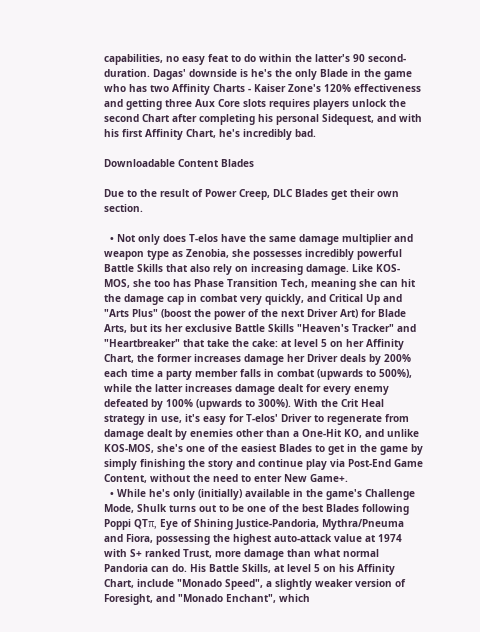capabilities, no easy feat to do within the latter's 90 second-duration. Dagas' downside is he's the only Blade in the game who has two Affinity Charts - Kaiser Zone's 120% effectiveness and getting three Aux Core slots requires players unlock the second Chart after completing his personal Sidequest, and with his first Affinity Chart, he's incredibly bad.

Downloadable Content Blades

Due to the result of Power Creep, DLC Blades get their own section.

  • Not only does T-elos have the same damage multiplier and weapon type as Zenobia, she possesses incredibly powerful Battle Skills that also rely on increasing damage. Like KOS-MOS, she too has Phase Transition Tech, meaning she can hit the damage cap in combat very quickly, and Critical Up and "Arts Plus" (boost the power of the next Driver Art) for Blade Arts, but its her exclusive Battle Skills "Heaven's Tracker" and "Heartbreaker" that take the cake: at level 5 on her Affinity Chart, the former increases damage her Driver deals by 200% each time a party member falls in combat (upwards to 500%), while the latter increases damage dealt for every enemy defeated by 100% (upwards to 300%). With the Crit Heal strategy in use, it's easy for T-elos' Driver to regenerate from damage dealt by enemies other than a One-Hit KO, and unlike KOS-MOS, she's one of the easiest Blades to get in the game by simply finishing the story and continue play via Post-End Game Content, without the need to enter New Game+.
  • While he's only (initially) available in the game's Challenge Mode, Shulk turns out to be one of the best Blades following Poppi QTπ, Eye of Shining Justice-Pandoria, Mythra/Pneuma and Fiora, possessing the highest auto-attack value at 1974 with S+ ranked Trust, more damage than what normal Pandoria can do. His Battle Skills, at level 5 on his Affinity Chart, include "Monado Speed", a slightly weaker version of Foresight, and "Monado Enchant", which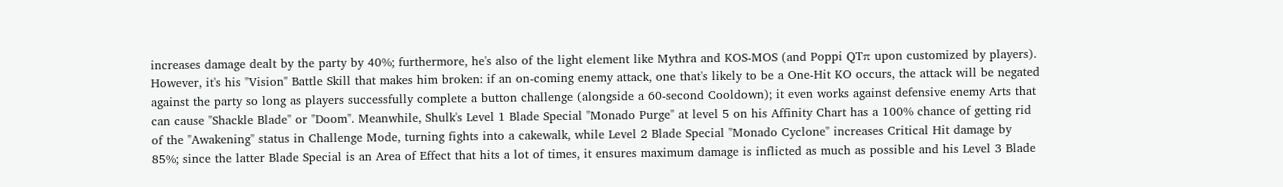increases damage dealt by the party by 40%; furthermore, he's also of the light element like Mythra and KOS-MOS (and Poppi QTπ upon customized by players). However, it's his "Vision" Battle Skill that makes him broken: if an on-coming enemy attack, one that's likely to be a One-Hit KO occurs, the attack will be negated against the party so long as players successfully complete a button challenge (alongside a 60-second Cooldown); it even works against defensive enemy Arts that can cause "Shackle Blade" or "Doom". Meanwhile, Shulk's Level 1 Blade Special "Monado Purge" at level 5 on his Affinity Chart has a 100% chance of getting rid of the "Awakening" status in Challenge Mode, turning fights into a cakewalk, while Level 2 Blade Special "Monado Cyclone" increases Critical Hit damage by 85%; since the latter Blade Special is an Area of Effect that hits a lot of times, it ensures maximum damage is inflicted as much as possible and his Level 3 Blade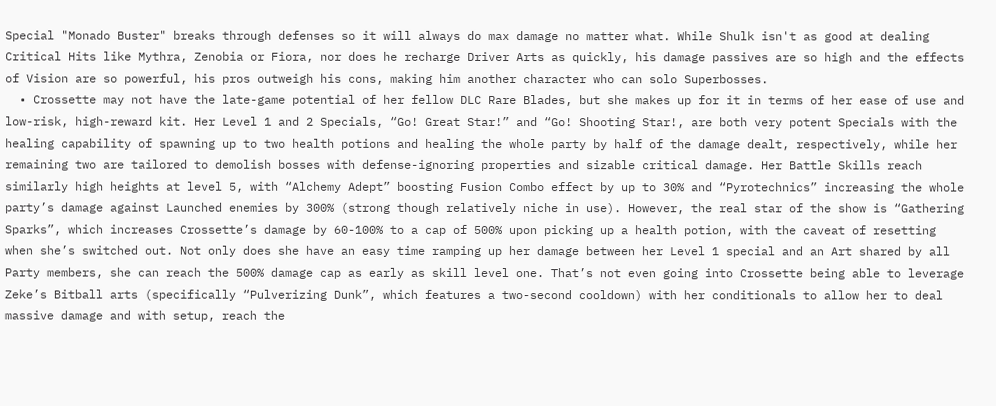Special "Monado Buster" breaks through defenses so it will always do max damage no matter what. While Shulk isn't as good at dealing Critical Hits like Mythra, Zenobia or Fiora, nor does he recharge Driver Arts as quickly, his damage passives are so high and the effects of Vision are so powerful, his pros outweigh his cons, making him another character who can solo Superbosses.
  • Crossette may not have the late-game potential of her fellow DLC Rare Blades, but she makes up for it in terms of her ease of use and low-risk, high-reward kit. Her Level 1 and 2 Specials, “Go! Great Star!” and “Go! Shooting Star!, are both very potent Specials with the healing capability of spawning up to two health potions and healing the whole party by half of the damage dealt, respectively, while her remaining two are tailored to demolish bosses with defense-ignoring properties and sizable critical damage. Her Battle Skills reach similarly high heights at level 5, with “Alchemy Adept” boosting Fusion Combo effect by up to 30% and “Pyrotechnics” increasing the whole party’s damage against Launched enemies by 300% (strong though relatively niche in use). However, the real star of the show is “Gathering Sparks”, which increases Crossette’s damage by 60-100% to a cap of 500% upon picking up a health potion, with the caveat of resetting when she’s switched out. Not only does she have an easy time ramping up her damage between her Level 1 special and an Art shared by all Party members, she can reach the 500% damage cap as early as skill level one. That’s not even going into Crossette being able to leverage Zeke’s Bitball arts (specifically “Pulverizing Dunk”, which features a two-second cooldown) with her conditionals to allow her to deal massive damage and with setup, reach the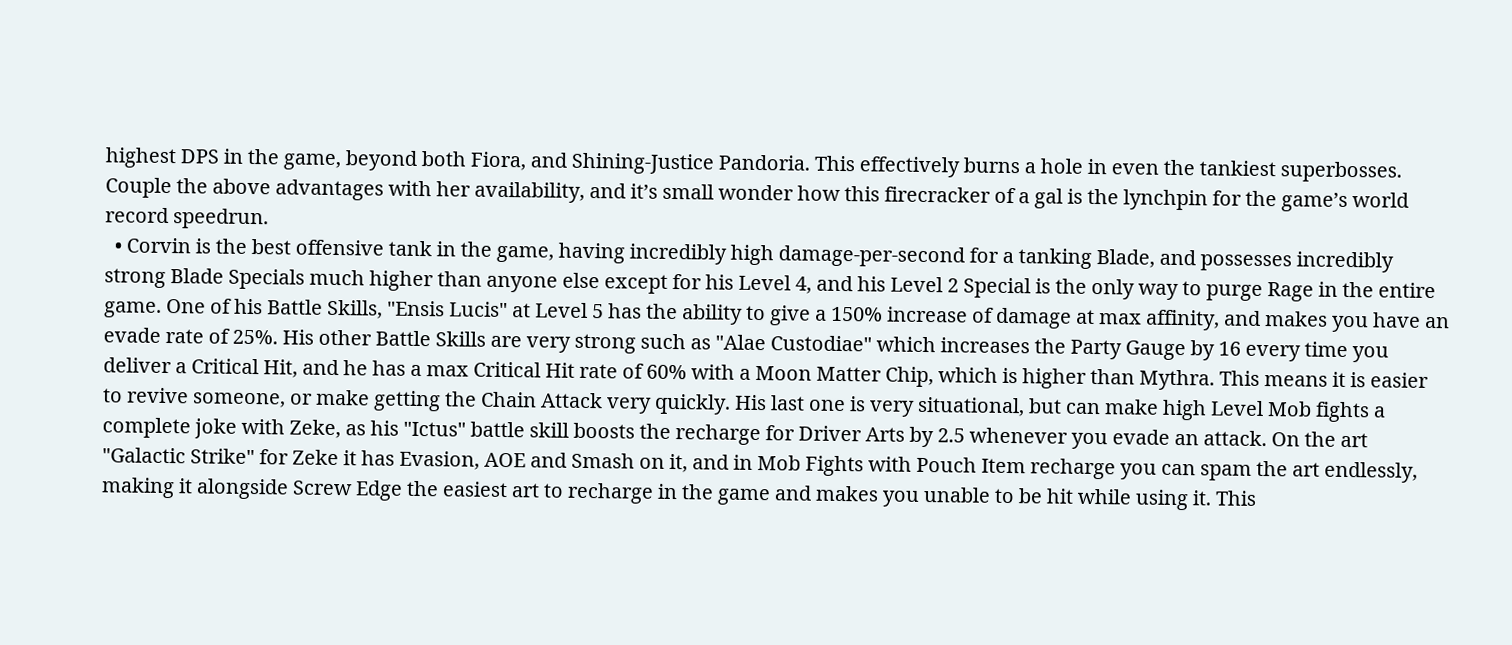highest DPS in the game, beyond both Fiora, and Shining-Justice Pandoria. This effectively burns a hole in even the tankiest superbosses. Couple the above advantages with her availability, and it’s small wonder how this firecracker of a gal is the lynchpin for the game’s world record speedrun.
  • Corvin is the best offensive tank in the game, having incredibly high damage-per-second for a tanking Blade, and possesses incredibly strong Blade Specials much higher than anyone else except for his Level 4, and his Level 2 Special is the only way to purge Rage in the entire game. One of his Battle Skills, "Ensis Lucis" at Level 5 has the ability to give a 150% increase of damage at max affinity, and makes you have an evade rate of 25%. His other Battle Skills are very strong such as "Alae Custodiae" which increases the Party Gauge by 16 every time you deliver a Critical Hit, and he has a max Critical Hit rate of 60% with a Moon Matter Chip, which is higher than Mythra. This means it is easier to revive someone, or make getting the Chain Attack very quickly. His last one is very situational, but can make high Level Mob fights a complete joke with Zeke, as his "Ictus" battle skill boosts the recharge for Driver Arts by 2.5 whenever you evade an attack. On the art "Galactic Strike" for Zeke it has Evasion, AOE and Smash on it, and in Mob Fights with Pouch Item recharge you can spam the art endlessly, making it alongside Screw Edge the easiest art to recharge in the game and makes you unable to be hit while using it. This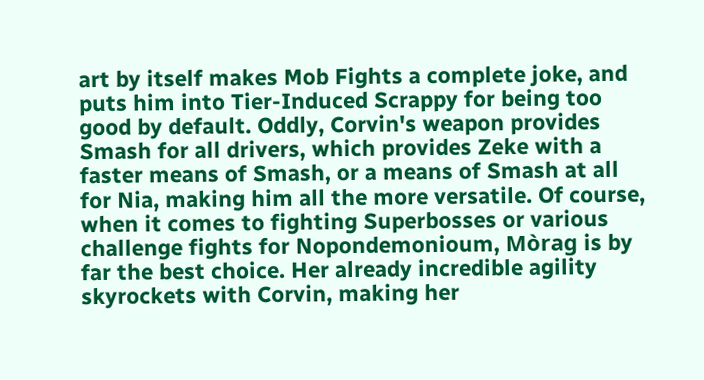art by itself makes Mob Fights a complete joke, and puts him into Tier-Induced Scrappy for being too good by default. Oddly, Corvin's weapon provides Smash for all drivers, which provides Zeke with a faster means of Smash, or a means of Smash at all for Nia, making him all the more versatile. Of course, when it comes to fighting Superbosses or various challenge fights for Nopondemonioum, Mòrag is by far the best choice. Her already incredible agility skyrockets with Corvin, making her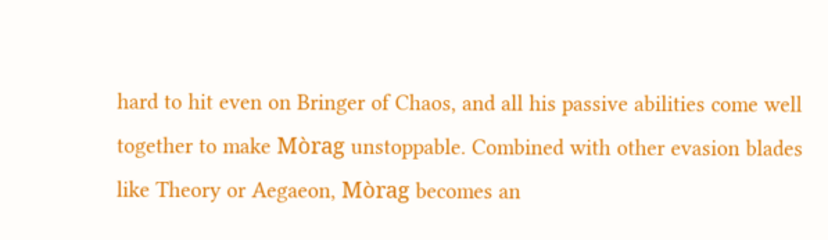hard to hit even on Bringer of Chaos, and all his passive abilities come well together to make Mòrag unstoppable. Combined with other evasion blades like Theory or Aegaeon, Mòrag becomes an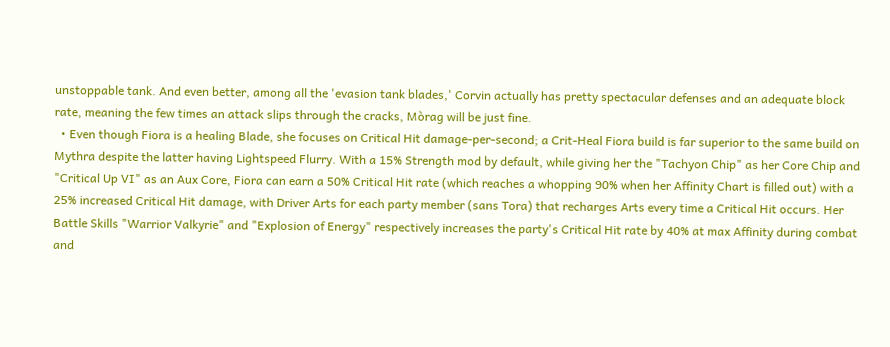unstoppable tank. And even better, among all the 'evasion tank blades,' Corvin actually has pretty spectacular defenses and an adequate block rate, meaning the few times an attack slips through the cracks, Mòrag will be just fine.
  • Even though Fiora is a healing Blade, she focuses on Critical Hit damage-per-second; a Crit-Heal Fiora build is far superior to the same build on Mythra despite the latter having Lightspeed Flurry. With a 15% Strength mod by default, while giving her the "Tachyon Chip" as her Core Chip and "Critical Up VI" as an Aux Core, Fiora can earn a 50% Critical Hit rate (which reaches a whopping 90% when her Affinity Chart is filled out) with a 25% increased Critical Hit damage, with Driver Arts for each party member (sans Tora) that recharges Arts every time a Critical Hit occurs. Her Battle Skills "Warrior Valkyrie" and "Explosion of Energy" respectively increases the party's Critical Hit rate by 40% at max Affinity during combat and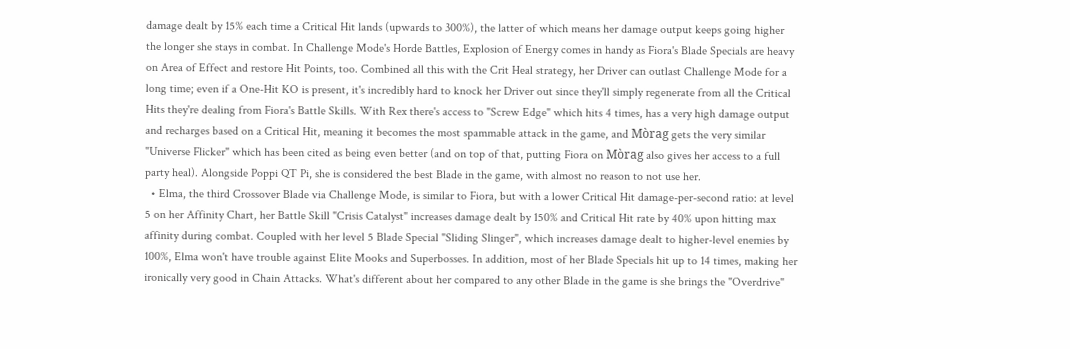damage dealt by 15% each time a Critical Hit lands (upwards to 300%), the latter of which means her damage output keeps going higher the longer she stays in combat. In Challenge Mode's Horde Battles, Explosion of Energy comes in handy as Fiora's Blade Specials are heavy on Area of Effect and restore Hit Points, too. Combined all this with the Crit Heal strategy, her Driver can outlast Challenge Mode for a long time; even if a One-Hit KO is present, it's incredibly hard to knock her Driver out since they'll simply regenerate from all the Critical Hits they're dealing from Fiora's Battle Skills. With Rex there's access to "Screw Edge" which hits 4 times, has a very high damage output and recharges based on a Critical Hit, meaning it becomes the most spammable attack in the game, and Mòrag gets the very similar "Universe Flicker" which has been cited as being even better (and on top of that, putting Fiora on Mòrag also gives her access to a full party heal). Alongside Poppi QT Pi, she is considered the best Blade in the game, with almost no reason to not use her.
  • Elma, the third Crossover Blade via Challenge Mode, is similar to Fiora, but with a lower Critical Hit damage-per-second ratio: at level 5 on her Affinity Chart, her Battle Skill "Crisis Catalyst" increases damage dealt by 150% and Critical Hit rate by 40% upon hitting max affinity during combat. Coupled with her level 5 Blade Special "Sliding Slinger", which increases damage dealt to higher-level enemies by 100%, Elma won't have trouble against Elite Mooks and Superbosses. In addition, most of her Blade Specials hit up to 14 times, making her ironically very good in Chain Attacks. What's different about her compared to any other Blade in the game is she brings the "Overdrive"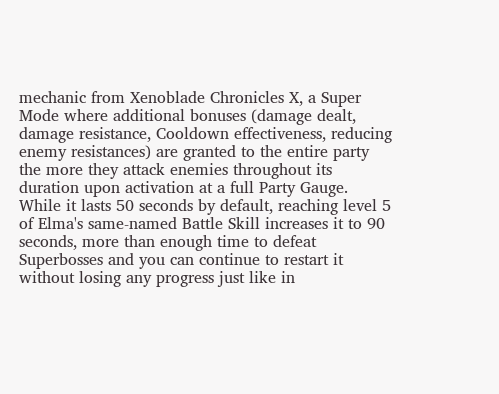mechanic from Xenoblade Chronicles X, a Super Mode where additional bonuses (damage dealt, damage resistance, Cooldown effectiveness, reducing enemy resistances) are granted to the entire party the more they attack enemies throughout its duration upon activation at a full Party Gauge. While it lasts 50 seconds by default, reaching level 5 of Elma's same-named Battle Skill increases it to 90 seconds, more than enough time to defeat Superbosses and you can continue to restart it without losing any progress just like in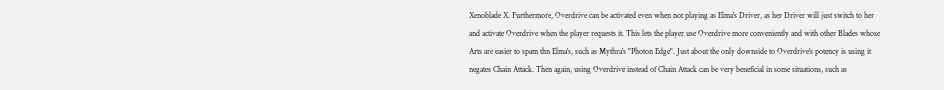Xenoblade X. Furthermore, Overdrive can be activated even when not playing as Elma's Driver, as her Driver will just switch to her and activate Overdrive when the player requests it. This lets the player use Overdrive more conveniently and with other Blades whose Arts are easier to spam thn Elma's, such as Mythra's "Photon Edge". Just about the only downside to Overdrive's potency is using it negates Chain Attack. Then again, using Overdrive instead of Chain Attack can be very beneficial in some situations, such as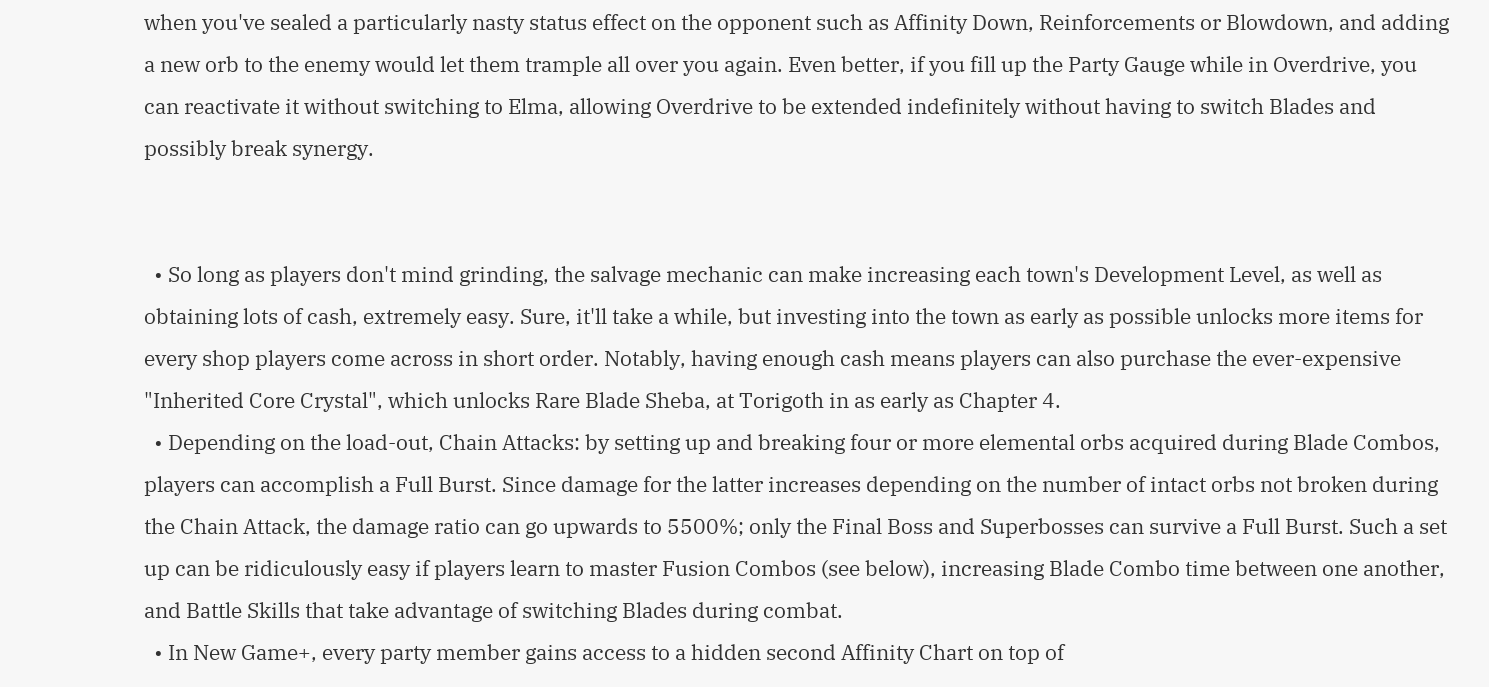when you've sealed a particularly nasty status effect on the opponent such as Affinity Down, Reinforcements or Blowdown, and adding a new orb to the enemy would let them trample all over you again. Even better, if you fill up the Party Gauge while in Overdrive, you can reactivate it without switching to Elma, allowing Overdrive to be extended indefinitely without having to switch Blades and possibly break synergy.


  • So long as players don't mind grinding, the salvage mechanic can make increasing each town's Development Level, as well as obtaining lots of cash, extremely easy. Sure, it'll take a while, but investing into the town as early as possible unlocks more items for every shop players come across in short order. Notably, having enough cash means players can also purchase the ever-expensive "Inherited Core Crystal", which unlocks Rare Blade Sheba, at Torigoth in as early as Chapter 4.
  • Depending on the load-out, Chain Attacks: by setting up and breaking four or more elemental orbs acquired during Blade Combos, players can accomplish a Full Burst. Since damage for the latter increases depending on the number of intact orbs not broken during the Chain Attack, the damage ratio can go upwards to 5500%; only the Final Boss and Superbosses can survive a Full Burst. Such a set up can be ridiculously easy if players learn to master Fusion Combos (see below), increasing Blade Combo time between one another, and Battle Skills that take advantage of switching Blades during combat.
  • In New Game+, every party member gains access to a hidden second Affinity Chart on top of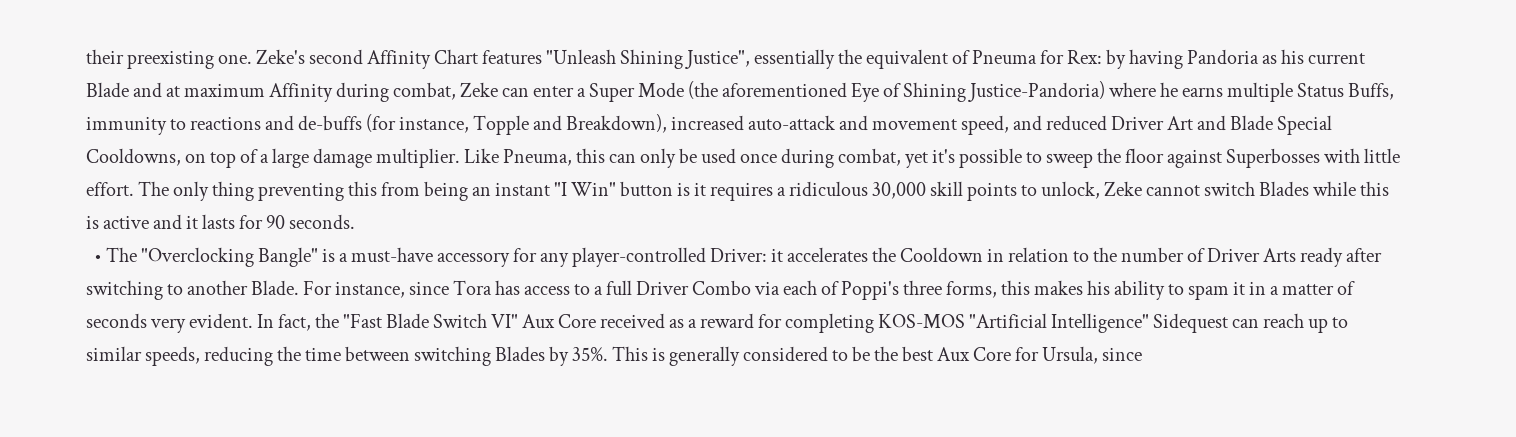their preexisting one. Zeke's second Affinity Chart features "Unleash Shining Justice", essentially the equivalent of Pneuma for Rex: by having Pandoria as his current Blade and at maximum Affinity during combat, Zeke can enter a Super Mode (the aforementioned Eye of Shining Justice-Pandoria) where he earns multiple Status Buffs, immunity to reactions and de-buffs (for instance, Topple and Breakdown), increased auto-attack and movement speed, and reduced Driver Art and Blade Special Cooldowns, on top of a large damage multiplier. Like Pneuma, this can only be used once during combat, yet it's possible to sweep the floor against Superbosses with little effort. The only thing preventing this from being an instant "I Win" button is it requires a ridiculous 30,000 skill points to unlock, Zeke cannot switch Blades while this is active and it lasts for 90 seconds.
  • The "Overclocking Bangle" is a must-have accessory for any player-controlled Driver: it accelerates the Cooldown in relation to the number of Driver Arts ready after switching to another Blade. For instance, since Tora has access to a full Driver Combo via each of Poppi's three forms, this makes his ability to spam it in a matter of seconds very evident. In fact, the "Fast Blade Switch VI" Aux Core received as a reward for completing KOS-MOS "Artificial Intelligence" Sidequest can reach up to similar speeds, reducing the time between switching Blades by 35%. This is generally considered to be the best Aux Core for Ursula, since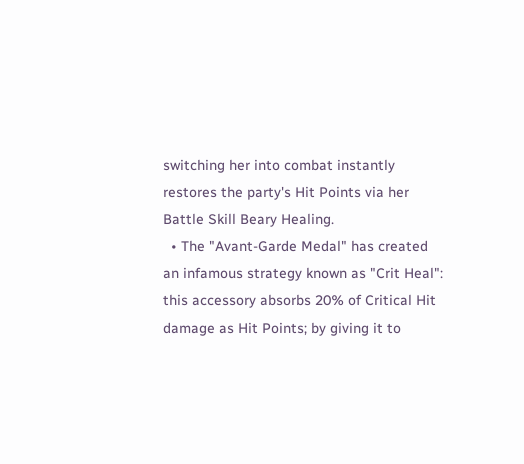switching her into combat instantly restores the party's Hit Points via her Battle Skill Beary Healing.
  • The "Avant-Garde Medal" has created an infamous strategy known as "Crit Heal": this accessory absorbs 20% of Critical Hit damage as Hit Points; by giving it to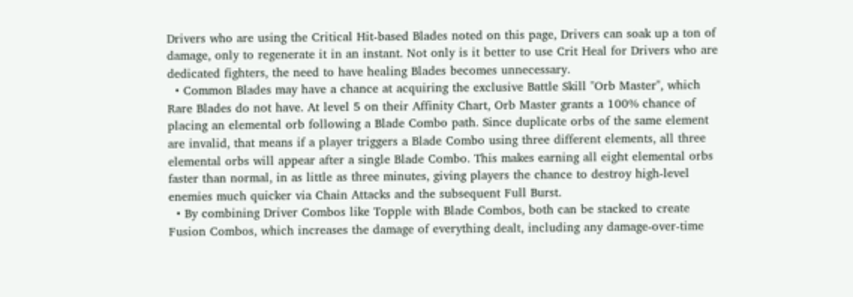Drivers who are using the Critical Hit-based Blades noted on this page, Drivers can soak up a ton of damage, only to regenerate it in an instant. Not only is it better to use Crit Heal for Drivers who are dedicated fighters, the need to have healing Blades becomes unnecessary.
  • Common Blades may have a chance at acquiring the exclusive Battle Skill "Orb Master", which Rare Blades do not have. At level 5 on their Affinity Chart, Orb Master grants a 100% chance of placing an elemental orb following a Blade Combo path. Since duplicate orbs of the same element are invalid, that means if a player triggers a Blade Combo using three different elements, all three elemental orbs will appear after a single Blade Combo. This makes earning all eight elemental orbs faster than normal, in as little as three minutes, giving players the chance to destroy high-level enemies much quicker via Chain Attacks and the subsequent Full Burst.
  • By combining Driver Combos like Topple with Blade Combos, both can be stacked to create Fusion Combos, which increases the damage of everything dealt, including any damage-over-time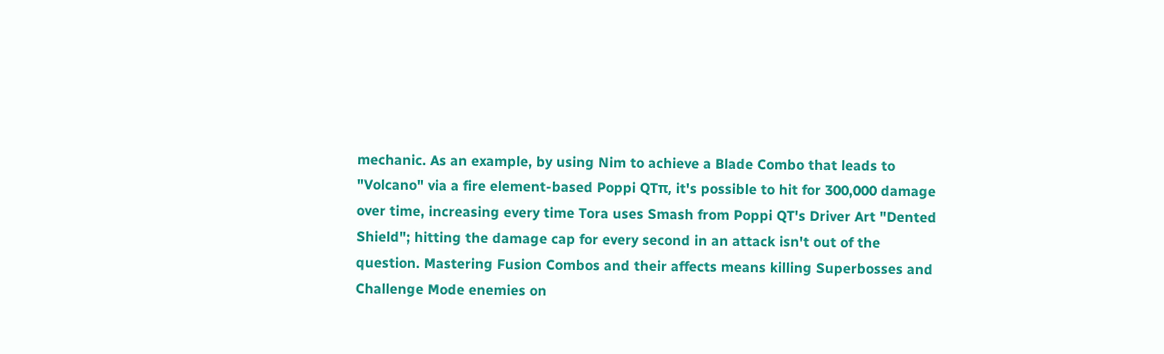mechanic. As an example, by using Nim to achieve a Blade Combo that leads to "Volcano" via a fire element-based Poppi QTπ, it's possible to hit for 300,000 damage over time, increasing every time Tora uses Smash from Poppi QT's Driver Art "Dented Shield"; hitting the damage cap for every second in an attack isn't out of the question. Mastering Fusion Combos and their affects means killing Superbosses and Challenge Mode enemies on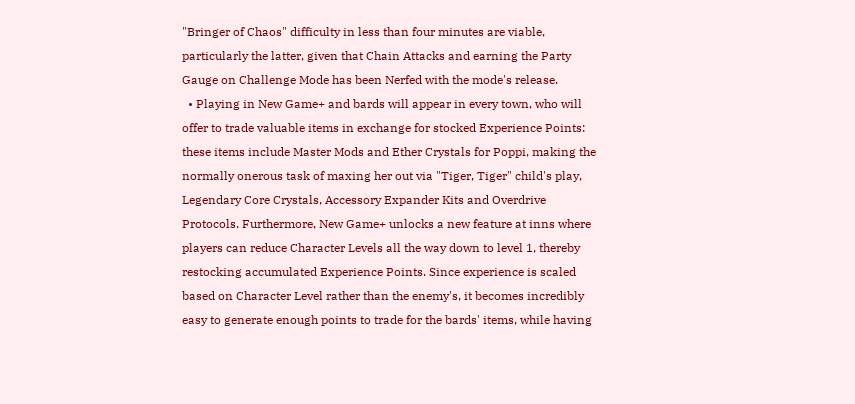"Bringer of Chaos" difficulty in less than four minutes are viable, particularly the latter, given that Chain Attacks and earning the Party Gauge on Challenge Mode has been Nerfed with the mode's release.
  • Playing in New Game+ and bards will appear in every town, who will offer to trade valuable items in exchange for stocked Experience Points: these items include Master Mods and Ether Crystals for Poppi, making the normally onerous task of maxing her out via "Tiger, Tiger" child's play, Legendary Core Crystals, Accessory Expander Kits and Overdrive Protocols. Furthermore, New Game+ unlocks a new feature at inns where players can reduce Character Levels all the way down to level 1, thereby restocking accumulated Experience Points. Since experience is scaled based on Character Level rather than the enemy's, it becomes incredibly easy to generate enough points to trade for the bards' items, while having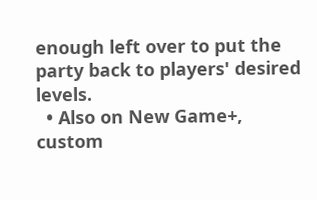enough left over to put the party back to players' desired levels.
  • Also on New Game+, custom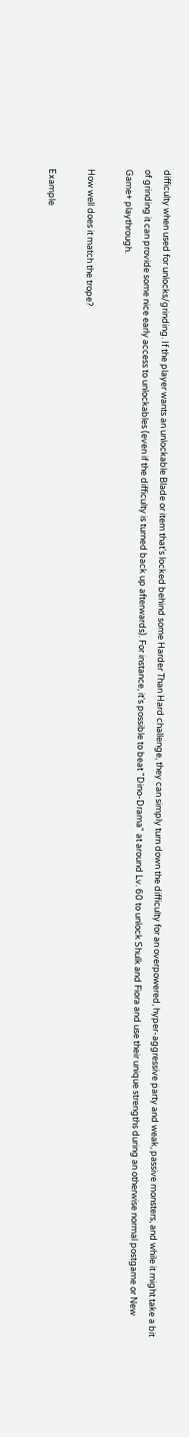difficulty when used for unlocks/grinding. If the player wants an unlockable Blade or item that's locked behind some Harder Than Hard challenge, they can simply turn down the difficulty for an overpowered, hyper-aggressive party and weak, passive monsters, and while it might take a bit of grinding it can provide some nice early access to unlockables (even if the difficulty is turned back up afterwards). For instance, it's possible to beat "Dino-Drama" at around Lv. 60 to unlock Shulk and Fiora and use their unique strengths during an otherwise normal postgame or New Game+ playthrough.

How well does it match the trope?

Example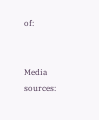of:


Media sources: